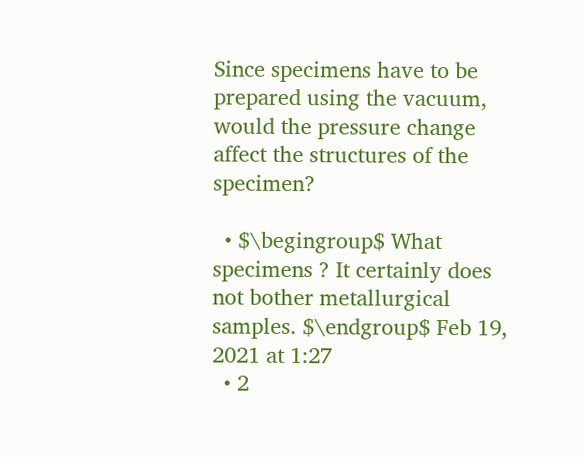Since specimens have to be prepared using the vacuum, would the pressure change affect the structures of the specimen?

  • $\begingroup$ What specimens ? It certainly does not bother metallurgical samples. $\endgroup$ Feb 19, 2021 at 1:27
  • 2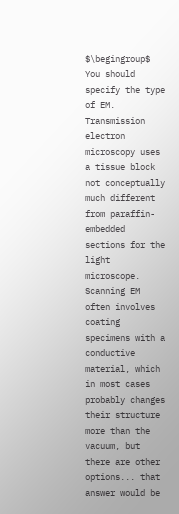$\begingroup$ You should specify the type of EM. Transmission electron microscopy uses a tissue block not conceptually much different from paraffin-embedded sections for the light microscope. Scanning EM often involves coating specimens with a conductive material, which in most cases probably changes their structure more than the vacuum, but there are other options... that answer would be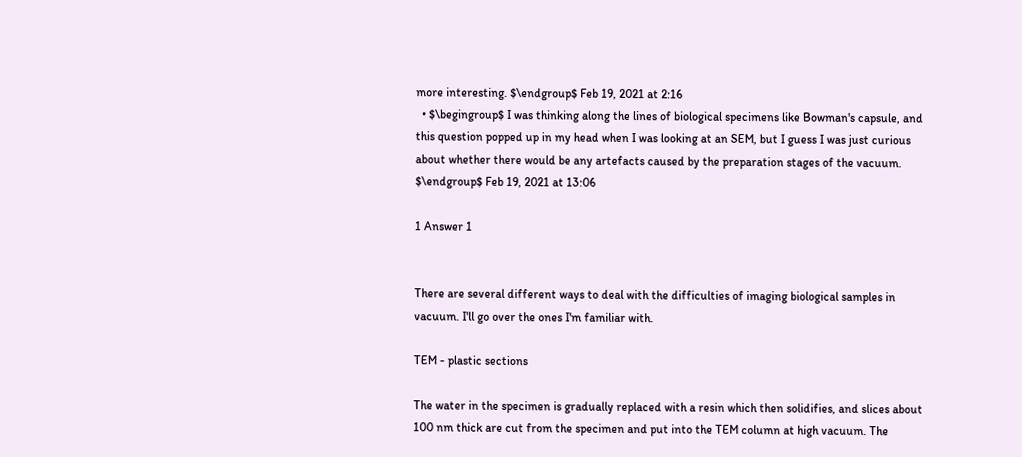more interesting. $\endgroup$ Feb 19, 2021 at 2:16
  • $\begingroup$ I was thinking along the lines of biological specimens like Bowman's capsule, and this question popped up in my head when I was looking at an SEM, but I guess I was just curious about whether there would be any artefacts caused by the preparation stages of the vacuum. $\endgroup$ Feb 19, 2021 at 13:06

1 Answer 1


There are several different ways to deal with the difficulties of imaging biological samples in vacuum. I'll go over the ones I'm familiar with.

TEM - plastic sections

The water in the specimen is gradually replaced with a resin which then solidifies, and slices about 100 nm thick are cut from the specimen and put into the TEM column at high vacuum. The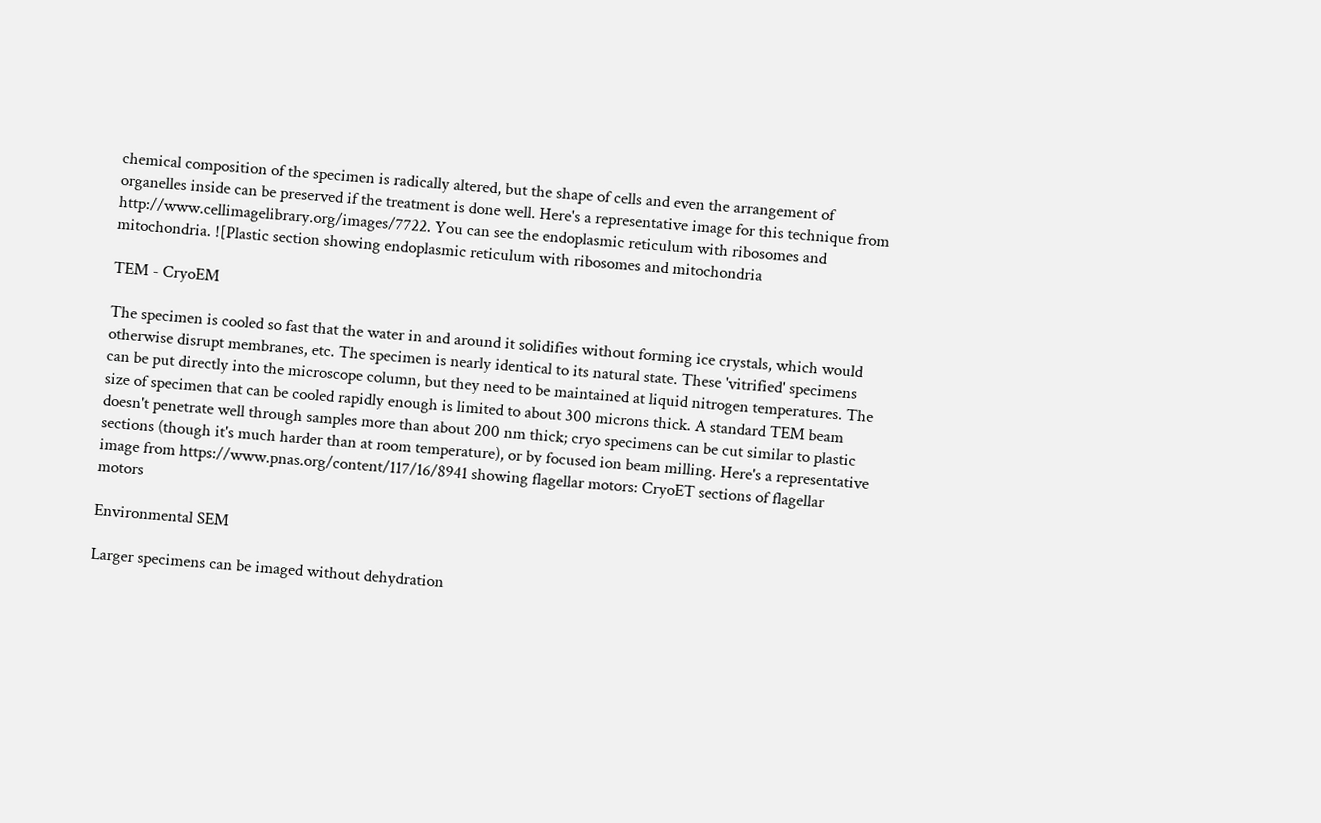chemical composition of the specimen is radically altered, but the shape of cells and even the arrangement of organelles inside can be preserved if the treatment is done well. Here's a representative image for this technique from http://www.cellimagelibrary.org/images/7722. You can see the endoplasmic reticulum with ribosomes and mitochondria. ![Plastic section showing endoplasmic reticulum with ribosomes and mitochondria

TEM - CryoEM

The specimen is cooled so fast that the water in and around it solidifies without forming ice crystals, which would otherwise disrupt membranes, etc. The specimen is nearly identical to its natural state. These 'vitrified' specimens can be put directly into the microscope column, but they need to be maintained at liquid nitrogen temperatures. The size of specimen that can be cooled rapidly enough is limited to about 300 microns thick. A standard TEM beam doesn't penetrate well through samples more than about 200 nm thick; cryo specimens can be cut similar to plastic sections (though it's much harder than at room temperature), or by focused ion beam milling. Here's a representative image from https://www.pnas.org/content/117/16/8941 showing flagellar motors: CryoET sections of flagellar motors

Environmental SEM

Larger specimens can be imaged without dehydration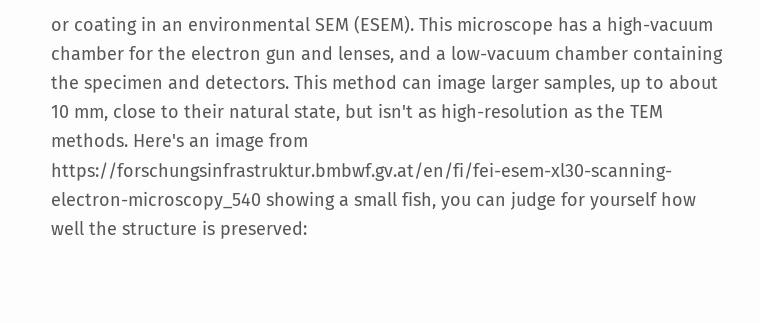or coating in an environmental SEM (ESEM). This microscope has a high-vacuum chamber for the electron gun and lenses, and a low-vacuum chamber containing the specimen and detectors. This method can image larger samples, up to about 10 mm, close to their natural state, but isn't as high-resolution as the TEM methods. Here's an image from https://forschungsinfrastruktur.bmbwf.gv.at/en/fi/fei-esem-xl30-scanning-electron-microscopy_540 showing a small fish, you can judge for yourself how well the structure is preserved: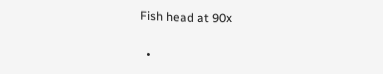Fish head at 90x

  •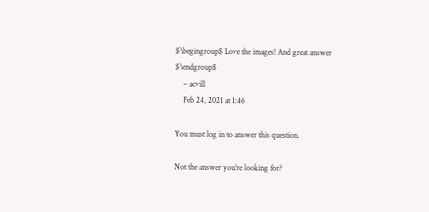$\begingroup$ Love the images! And great answer $\endgroup$
    – acvill
    Feb 24, 2021 at 1:46

You must log in to answer this question.

Not the answer you're looking for?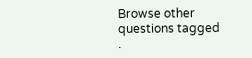Browse other questions tagged .